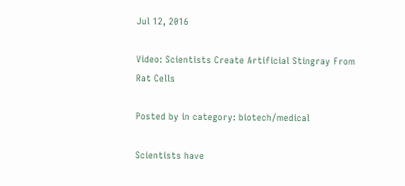Jul 12, 2016

Video: Scientists Create Artificial Stingray From Rat Cells

Posted by in category: biotech/medical

Scientists have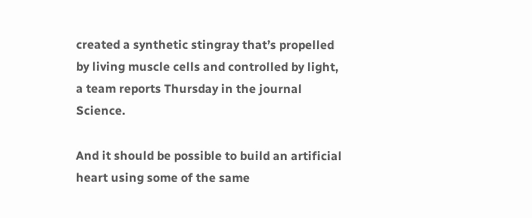created a synthetic stingray that’s propelled by living muscle cells and controlled by light, a team reports Thursday in the journal Science.

And it should be possible to build an artificial heart using some of the same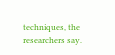techniques, the researchers say.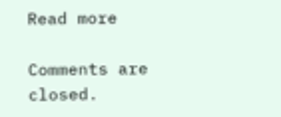Read more

Comments are closed.